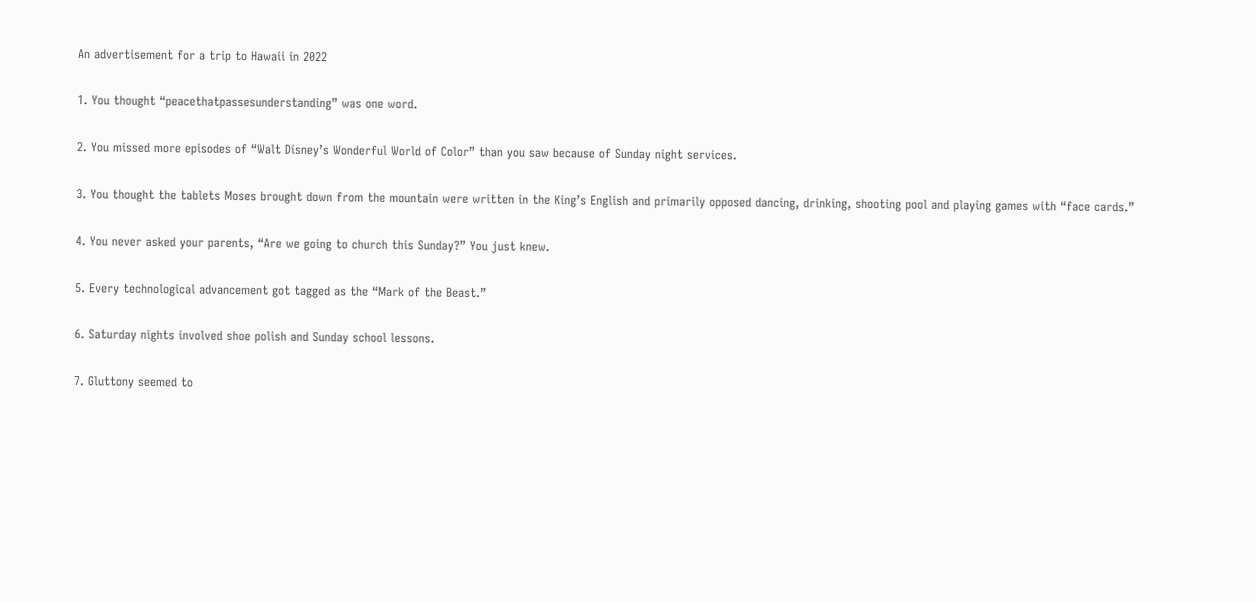An advertisement for a trip to Hawaii in 2022

1. You thought “peacethatpassesunderstanding” was one word.

2. You missed more episodes of “Walt Disney’s Wonderful World of Color” than you saw because of Sunday night services.

3. You thought the tablets Moses brought down from the mountain were written in the King’s English and primarily opposed dancing, drinking, shooting pool and playing games with “face cards.”

4. You never asked your parents, “Are we going to church this Sunday?” You just knew.

5. Every technological advancement got tagged as the “Mark of the Beast.”

6. Saturday nights involved shoe polish and Sunday school lessons.

7. Gluttony seemed to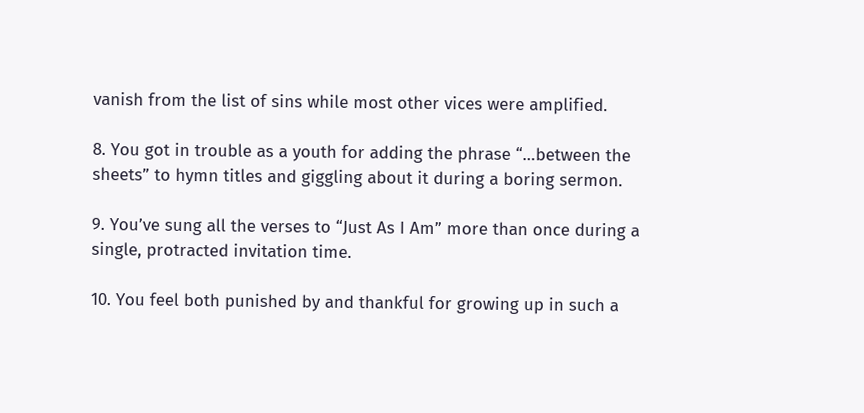vanish from the list of sins while most other vices were amplified.

8. You got in trouble as a youth for adding the phrase “…between the sheets” to hymn titles and giggling about it during a boring sermon.

9. You’ve sung all the verses to “Just As I Am” more than once during a single, protracted invitation time.

10. You feel both punished by and thankful for growing up in such a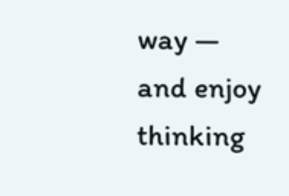way — and enjoy thinking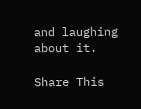and laughing about it.

Share This